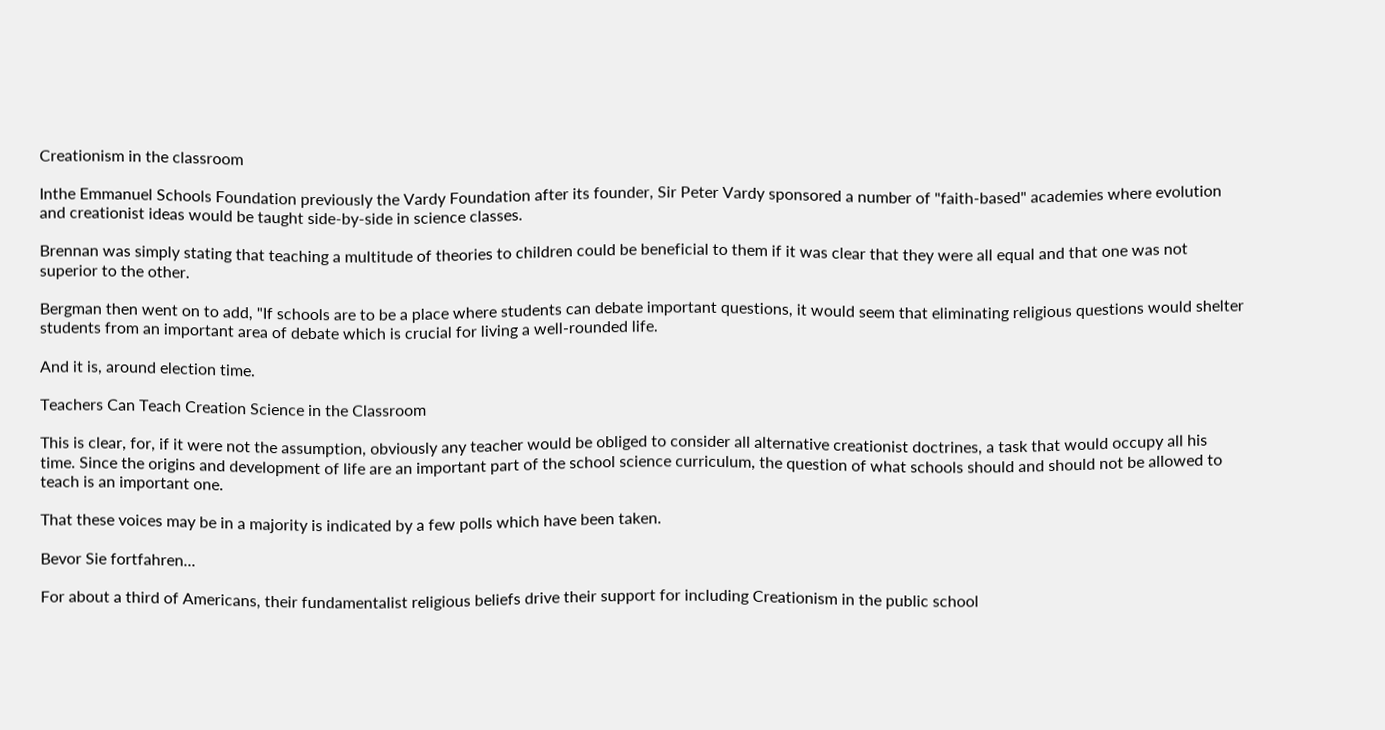Creationism in the classroom

Inthe Emmanuel Schools Foundation previously the Vardy Foundation after its founder, Sir Peter Vardy sponsored a number of "faith-based" academies where evolution and creationist ideas would be taught side-by-side in science classes.

Brennan was simply stating that teaching a multitude of theories to children could be beneficial to them if it was clear that they were all equal and that one was not superior to the other.

Bergman then went on to add, "If schools are to be a place where students can debate important questions, it would seem that eliminating religious questions would shelter students from an important area of debate which is crucial for living a well-rounded life.

And it is, around election time.

Teachers Can Teach Creation Science in the Classroom

This is clear, for, if it were not the assumption, obviously any teacher would be obliged to consider all alternative creationist doctrines, a task that would occupy all his time. Since the origins and development of life are an important part of the school science curriculum, the question of what schools should and should not be allowed to teach is an important one.

That these voices may be in a majority is indicated by a few polls which have been taken.

Bevor Sie fortfahren...

For about a third of Americans, their fundamentalist religious beliefs drive their support for including Creationism in the public school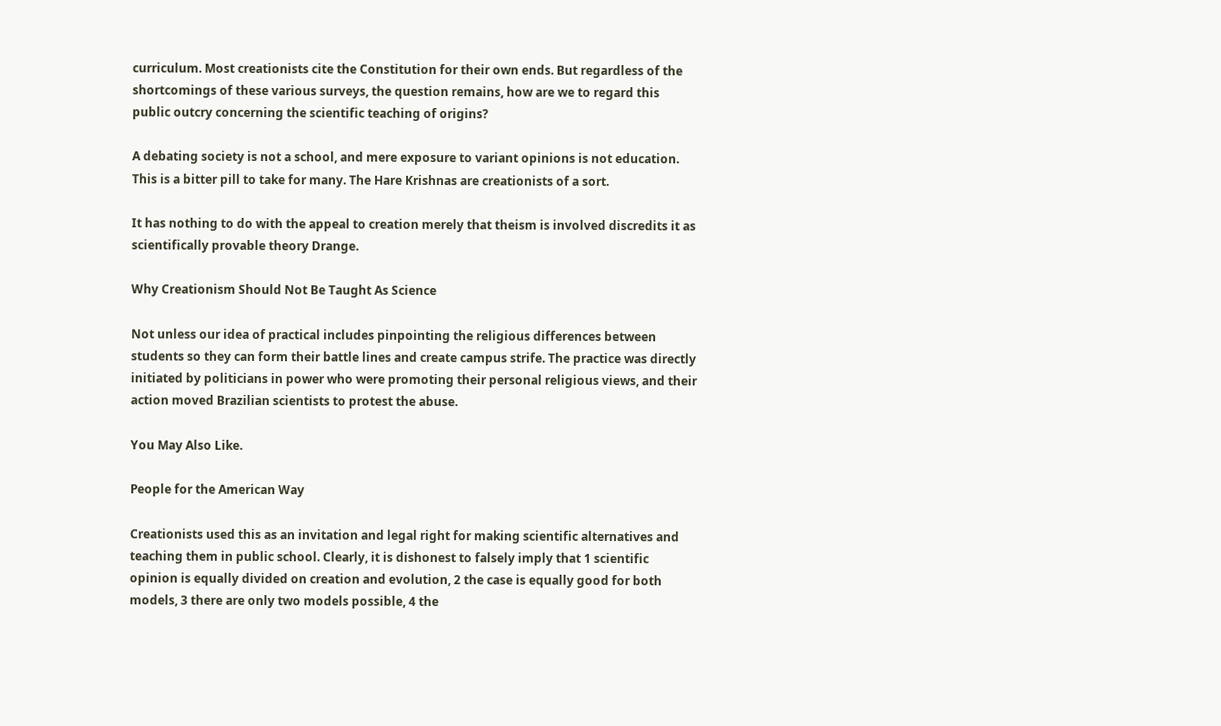curriculum. Most creationists cite the Constitution for their own ends. But regardless of the shortcomings of these various surveys, the question remains, how are we to regard this public outcry concerning the scientific teaching of origins?

A debating society is not a school, and mere exposure to variant opinions is not education. This is a bitter pill to take for many. The Hare Krishnas are creationists of a sort.

It has nothing to do with the appeal to creation merely that theism is involved discredits it as scientifically provable theory Drange.

Why Creationism Should Not Be Taught As Science

Not unless our idea of practical includes pinpointing the religious differences between students so they can form their battle lines and create campus strife. The practice was directly initiated by politicians in power who were promoting their personal religious views, and their action moved Brazilian scientists to protest the abuse.

You May Also Like.

People for the American Way

Creationists used this as an invitation and legal right for making scientific alternatives and teaching them in public school. Clearly, it is dishonest to falsely imply that 1 scientific opinion is equally divided on creation and evolution, 2 the case is equally good for both models, 3 there are only two models possible, 4 the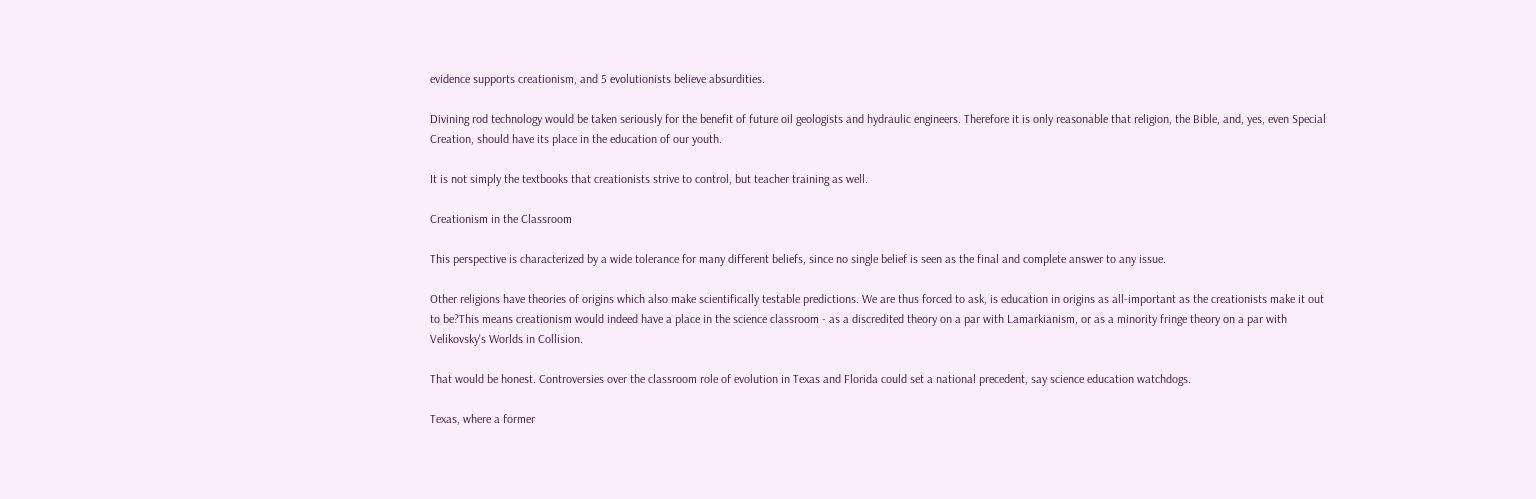evidence supports creationism, and 5 evolutionists believe absurdities.

Divining rod technology would be taken seriously for the benefit of future oil geologists and hydraulic engineers. Therefore it is only reasonable that religion, the Bible, and, yes, even Special Creation, should have its place in the education of our youth.

It is not simply the textbooks that creationists strive to control, but teacher training as well.

Creationism in the Classroom

This perspective is characterized by a wide tolerance for many different beliefs, since no single belief is seen as the final and complete answer to any issue.

Other religions have theories of origins which also make scientifically testable predictions. We are thus forced to ask, is education in origins as all-important as the creationists make it out to be?This means creationism would indeed have a place in the science classroom - as a discredited theory on a par with Lamarkianism, or as a minority fringe theory on a par with Velikovsky's Worlds in Collision.

That would be honest. Controversies over the classroom role of evolution in Texas and Florida could set a national precedent, say science education watchdogs.

Texas, where a former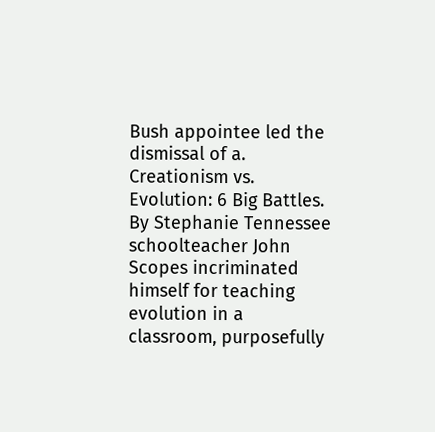Bush appointee led the dismissal of a. Creationism vs. Evolution: 6 Big Battles. By Stephanie Tennessee schoolteacher John Scopes incriminated himself for teaching evolution in a classroom, purposefully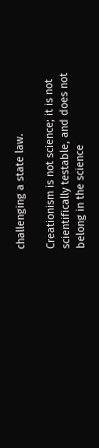challenging a state law.

Creationism is not science; it is not scientifically testable, and does not belong in the science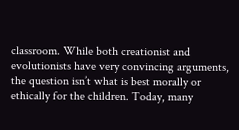classroom. While both creationist and evolutionists have very convincing arguments, the question isn’t what is best morally or ethically for the children. Today, many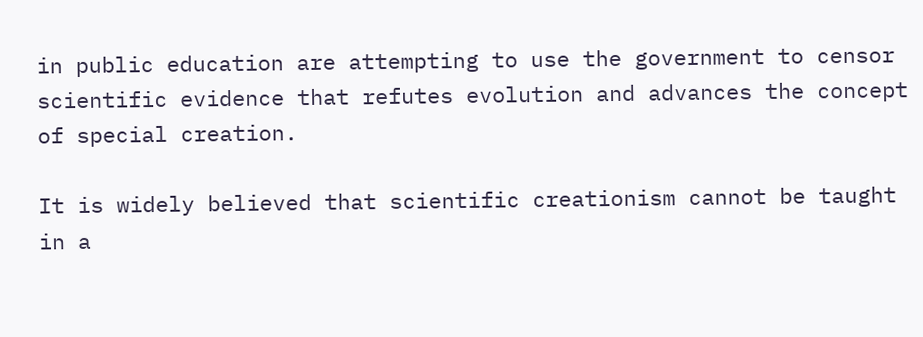in public education are attempting to use the government to censor scientific evidence that refutes evolution and advances the concept of special creation.

It is widely believed that scientific creationism cannot be taught in a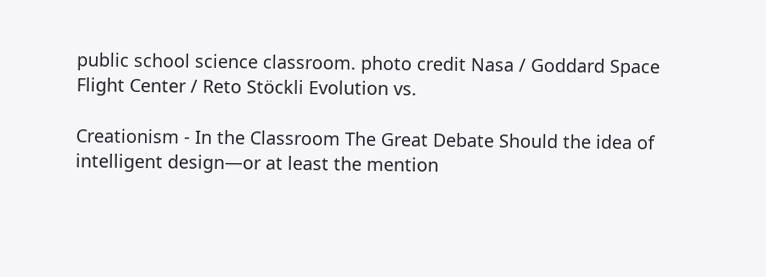public school science classroom. photo credit Nasa / Goddard Space Flight Center / Reto Stöckli Evolution vs.

Creationism - In the Classroom The Great Debate Should the idea of intelligent design—or at least the mention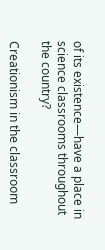of its existence—have a place in science classrooms throughout the country?

Creationism in the classroom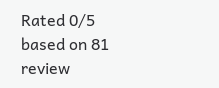Rated 0/5 based on 81 review